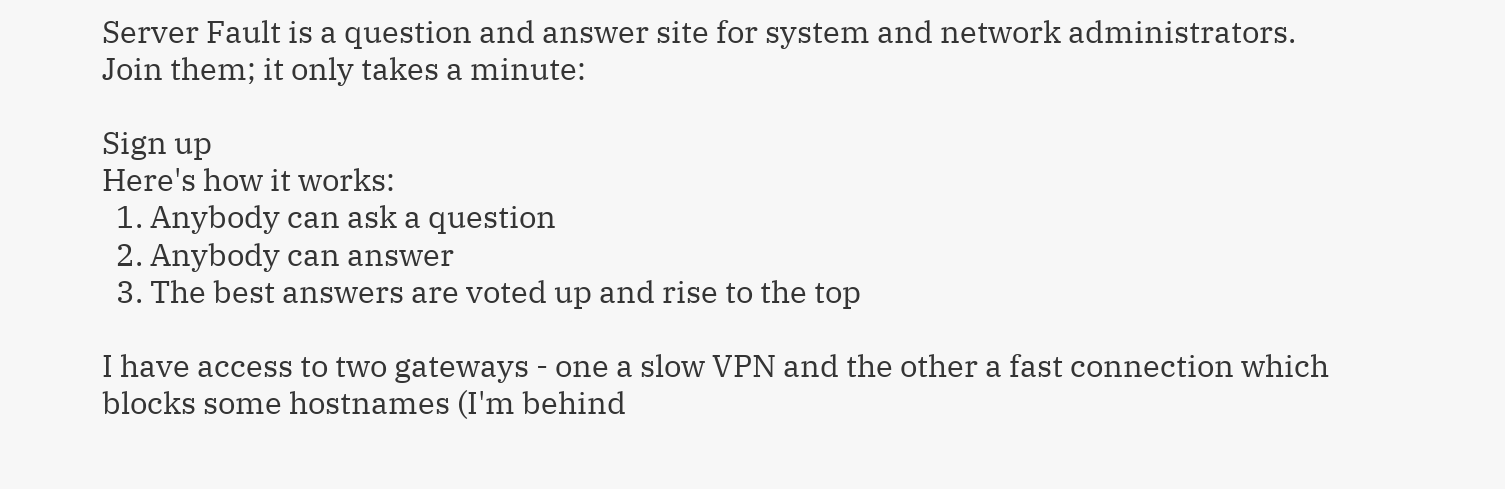Server Fault is a question and answer site for system and network administrators. Join them; it only takes a minute:

Sign up
Here's how it works:
  1. Anybody can ask a question
  2. Anybody can answer
  3. The best answers are voted up and rise to the top

I have access to two gateways - one a slow VPN and the other a fast connection which blocks some hostnames (I'm behind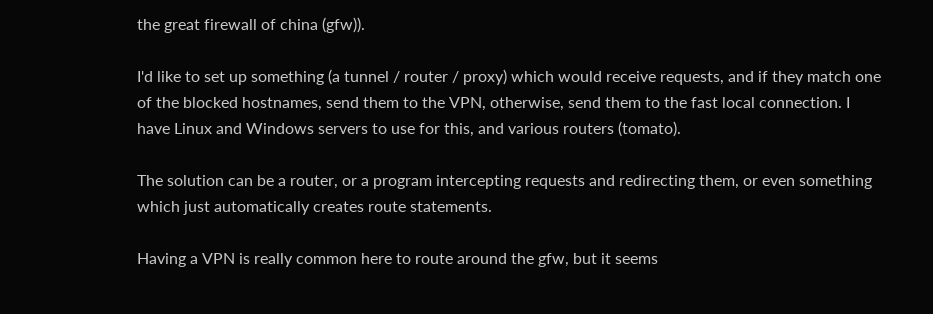the great firewall of china (gfw)).

I'd like to set up something (a tunnel / router / proxy) which would receive requests, and if they match one of the blocked hostnames, send them to the VPN, otherwise, send them to the fast local connection. I have Linux and Windows servers to use for this, and various routers (tomato).

The solution can be a router, or a program intercepting requests and redirecting them, or even something which just automatically creates route statements.

Having a VPN is really common here to route around the gfw, but it seems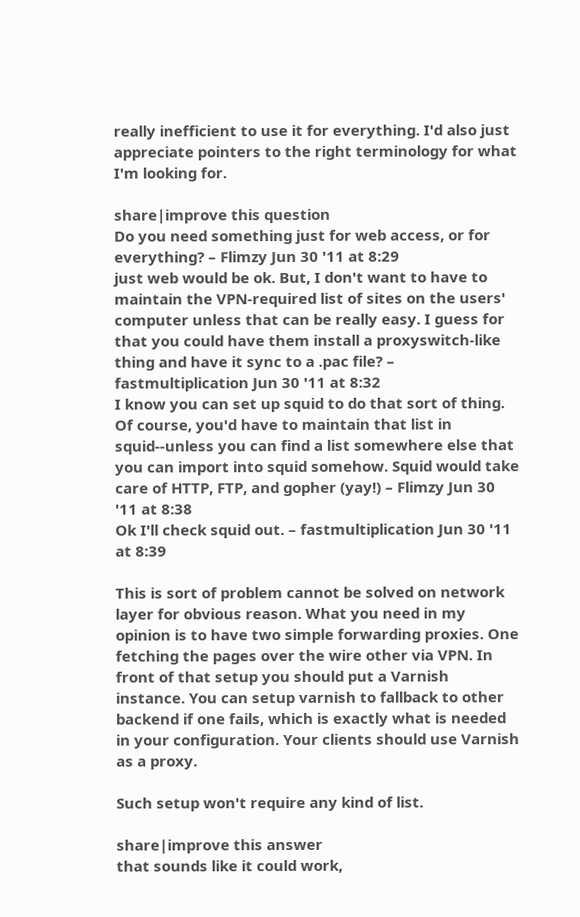really inefficient to use it for everything. I'd also just appreciate pointers to the right terminology for what I'm looking for.

share|improve this question
Do you need something just for web access, or for everything? – Flimzy Jun 30 '11 at 8:29
just web would be ok. But, I don't want to have to maintain the VPN-required list of sites on the users' computer unless that can be really easy. I guess for that you could have them install a proxyswitch-like thing and have it sync to a .pac file? – fastmultiplication Jun 30 '11 at 8:32
I know you can set up squid to do that sort of thing. Of course, you'd have to maintain that list in squid--unless you can find a list somewhere else that you can import into squid somehow. Squid would take care of HTTP, FTP, and gopher (yay!) – Flimzy Jun 30 '11 at 8:38
Ok I'll check squid out. – fastmultiplication Jun 30 '11 at 8:39

This is sort of problem cannot be solved on network layer for obvious reason. What you need in my opinion is to have two simple forwarding proxies. One fetching the pages over the wire other via VPN. In front of that setup you should put a Varnish instance. You can setup varnish to fallback to other backend if one fails, which is exactly what is needed in your configuration. Your clients should use Varnish as a proxy.

Such setup won't require any kind of list.

share|improve this answer
that sounds like it could work,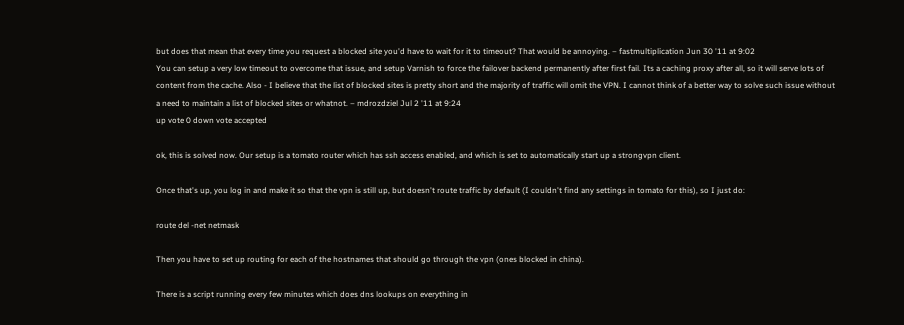but does that mean that every time you request a blocked site you'd have to wait for it to timeout? That would be annoying. – fastmultiplication Jun 30 '11 at 9:02
You can setup a very low timeout to overcome that issue, and setup Varnish to force the failover backend permanently after first fail. Its a caching proxy after all, so it will serve lots of content from the cache. Also - I believe that the list of blocked sites is pretty short and the majority of traffic will omit the VPN. I cannot think of a better way to solve such issue without a need to maintain a list of blocked sites or whatnot. – mdrozdziel Jul 2 '11 at 9:24
up vote 0 down vote accepted

ok, this is solved now. Our setup is a tomato router which has ssh access enabled, and which is set to automatically start up a strongvpn client.

Once that's up, you log in and make it so that the vpn is still up, but doesn't route traffic by default (I couldn't find any settings in tomato for this), so I just do:

route del -net netmask

Then you have to set up routing for each of the hostnames that should go through the vpn (ones blocked in china).

There is a script running every few minutes which does dns lookups on everything in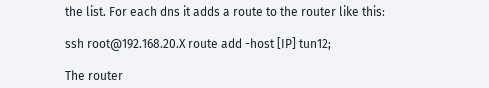the list. For each dns it adds a route to the router like this:

ssh root@192.168.20.X route add -host [IP] tun12;

The router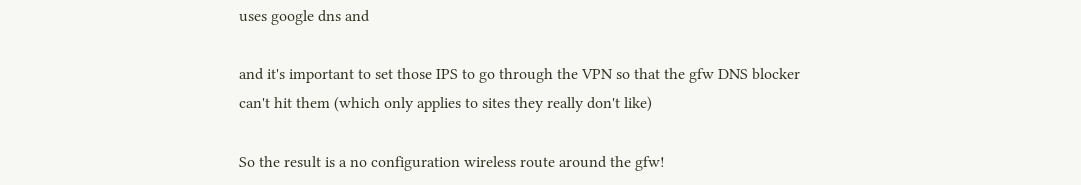uses google dns and

and it's important to set those IPS to go through the VPN so that the gfw DNS blocker can't hit them (which only applies to sites they really don't like)

So the result is a no configuration wireless route around the gfw!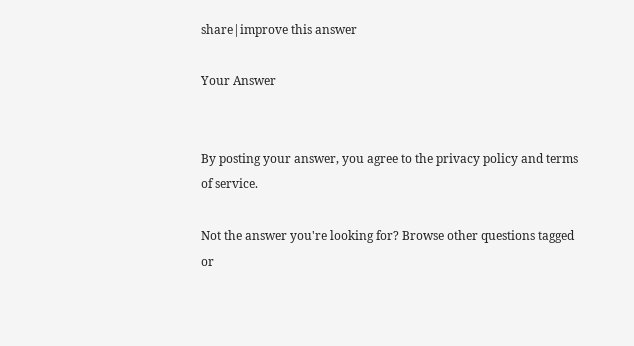share|improve this answer

Your Answer


By posting your answer, you agree to the privacy policy and terms of service.

Not the answer you're looking for? Browse other questions tagged or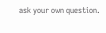ask your own question.